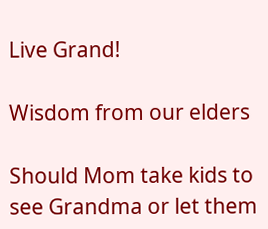Live Grand!

Wisdom from our elders

Should Mom take kids to see Grandma or let them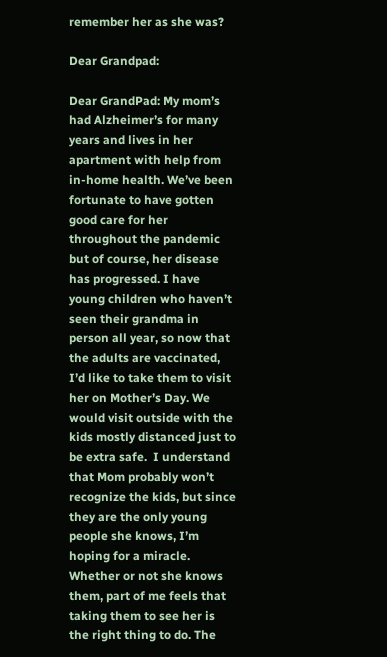remember her as she was?

Dear Grandpad:

Dear GrandPad: My mom’s had Alzheimer’s for many years and lives in her apartment with help from in-home health. We’ve been fortunate to have gotten good care for her throughout the pandemic but of course, her disease has progressed. I have young children who haven’t seen their grandma in person all year, so now that the adults are vaccinated, I’d like to take them to visit her on Mother’s Day. We would visit outside with the kids mostly distanced just to be extra safe.  I understand that Mom probably won’t recognize the kids, but since they are the only young people she knows, I’m hoping for a miracle. Whether or not she knows them, part of me feels that taking them to see her is the right thing to do. The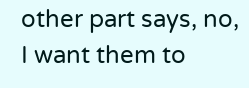other part says, no, I want them to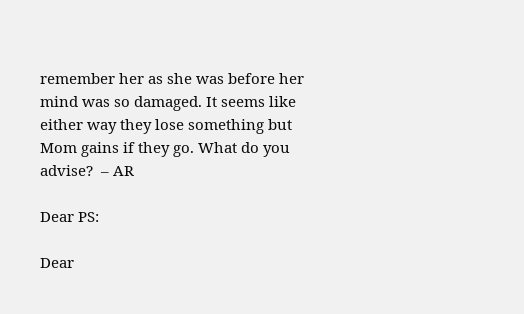remember her as she was before her mind was so damaged. It seems like either way they lose something but Mom gains if they go. What do you advise?  – AR

Dear PS:

Dear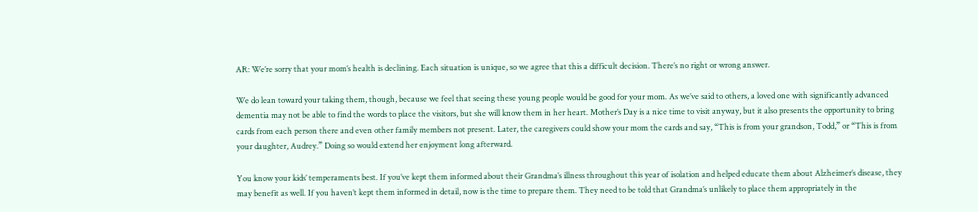AR: We’re sorry that your mom’s health is declining. Each situation is unique, so we agree that this a difficult decision. There’s no right or wrong answer.

We do lean toward your taking them, though, because we feel that seeing these young people would be good for your mom. As we’ve said to others, a loved one with significantly advanced dementia may not be able to find the words to place the visitors, but she will know them in her heart. Mother’s Day is a nice time to visit anyway, but it also presents the opportunity to bring cards from each person there and even other family members not present. Later, the caregivers could show your mom the cards and say, “This is from your grandson, Todd,” or “This is from your daughter, Audrey.” Doing so would extend her enjoyment long afterward.

You know your kids’ temperaments best. If you’ve kept them informed about their Grandma’s illness throughout this year of isolation and helped educate them about Alzheimer’s disease, they may benefit as well. If you haven’t kept them informed in detail, now is the time to prepare them. They need to be told that Grandma’s unlikely to place them appropriately in the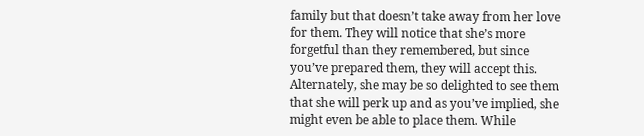family but that doesn’t take away from her love for them. They will notice that she’s more forgetful than they remembered, but since you’ve prepared them, they will accept this. Alternately, she may be so delighted to see them that she will perk up and as you’ve implied, she might even be able to place them. While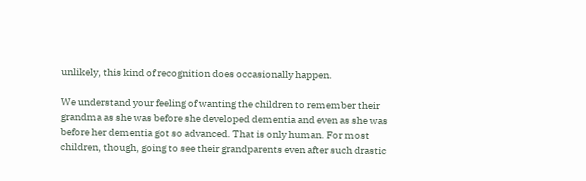unlikely, this kind of recognition does occasionally happen.

We understand your feeling of wanting the children to remember their grandma as she was before she developed dementia and even as she was before her dementia got so advanced. That is only human. For most children, though, going to see their grandparents even after such drastic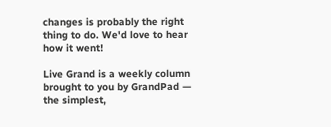changes is probably the right thing to do. We'd love to hear how it went!

Live Grand is a weekly column brought to you by GrandPad — the simplest,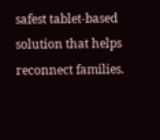safest tablet-based solution that helps reconnect families.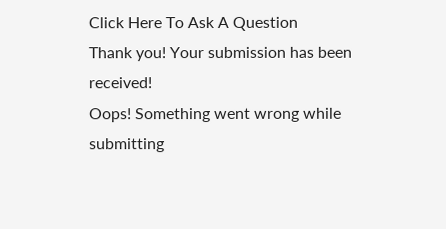Click Here To Ask A Question
Thank you! Your submission has been received!
Oops! Something went wrong while submitting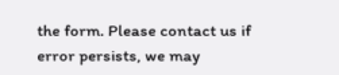the form. Please contact us if error persists, we may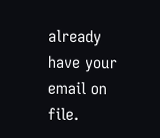already have your email on file.